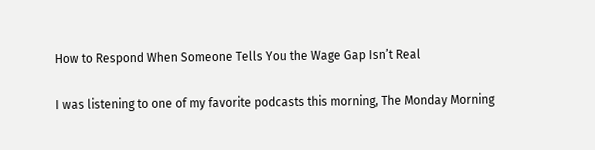How to Respond When Someone Tells You the Wage Gap Isn’t Real

I was listening to one of my favorite podcasts this morning, The Monday Morning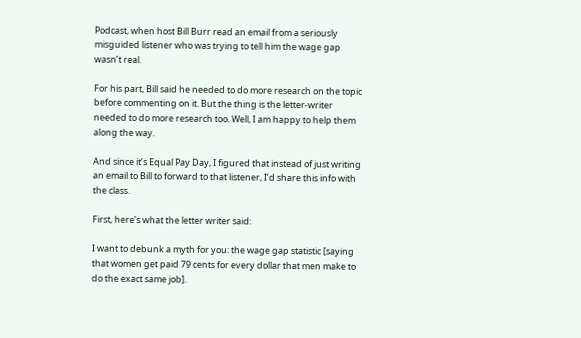Podcast, when host Bill Burr read an email from a seriously misguided listener who was trying to tell him the wage gap wasn’t real.

For his part, Bill said he needed to do more research on the topic before commenting on it. But the thing is the letter-writer needed to do more research too. Well, I am happy to help them along the way.

And since it’s Equal Pay Day, I figured that instead of just writing an email to Bill to forward to that listener, I’d share this info with the class.

First, here’s what the letter writer said:

I want to debunk a myth for you: the wage gap statistic [saying that women get paid 79 cents for every dollar that men make to do the exact same job].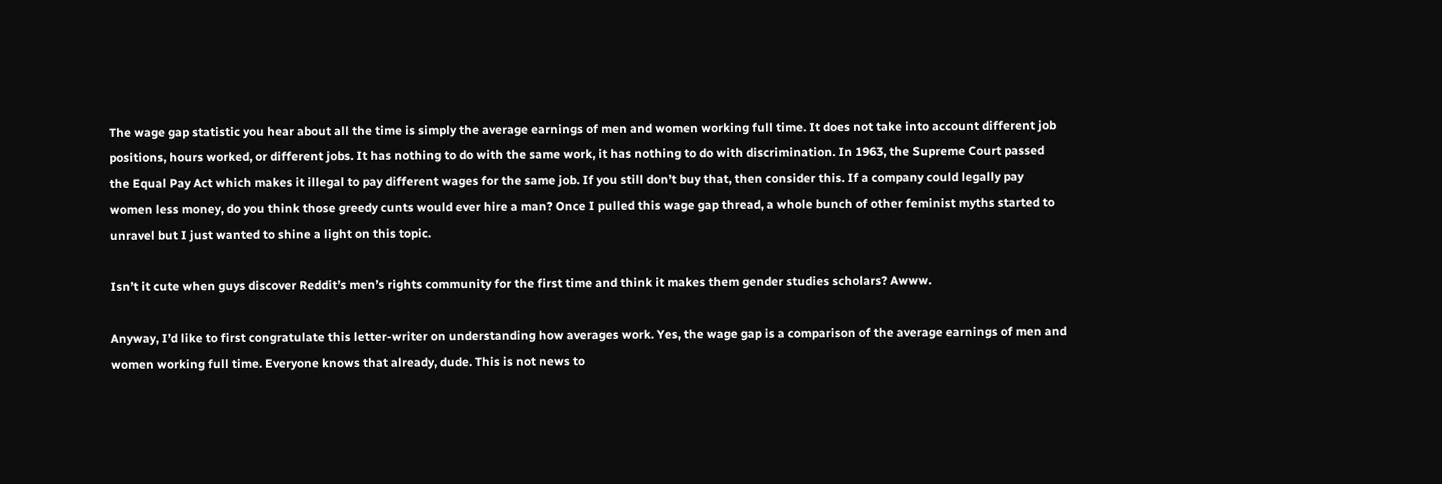The wage gap statistic you hear about all the time is simply the average earnings of men and women working full time. It does not take into account different job positions, hours worked, or different jobs. It has nothing to do with the same work, it has nothing to do with discrimination. In 1963, the Supreme Court passed the Equal Pay Act which makes it illegal to pay different wages for the same job. If you still don’t buy that, then consider this. If a company could legally pay women less money, do you think those greedy cunts would ever hire a man? Once I pulled this wage gap thread, a whole bunch of other feminist myths started to unravel but I just wanted to shine a light on this topic.

Isn’t it cute when guys discover Reddit’s men’s rights community for the first time and think it makes them gender studies scholars? Awww.

Anyway, I’d like to first congratulate this letter-writer on understanding how averages work. Yes, the wage gap is a comparison of the average earnings of men and women working full time. Everyone knows that already, dude. This is not news to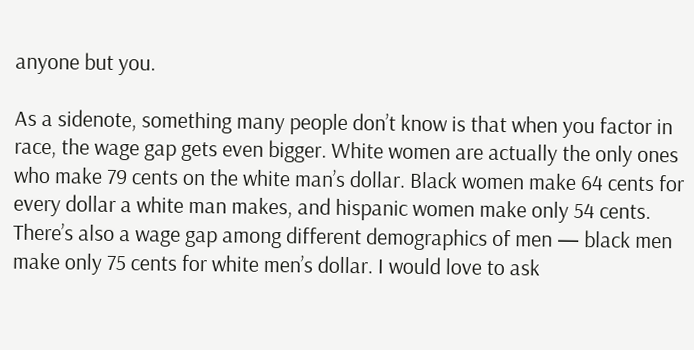anyone but you.

As a sidenote, something many people don’t know is that when you factor in race, the wage gap gets even bigger. White women are actually the only ones who make 79 cents on the white man’s dollar. Black women make 64 cents for every dollar a white man makes, and hispanic women make only 54 cents. There’s also a wage gap among different demographics of men — black men make only 75 cents for white men’s dollar. I would love to ask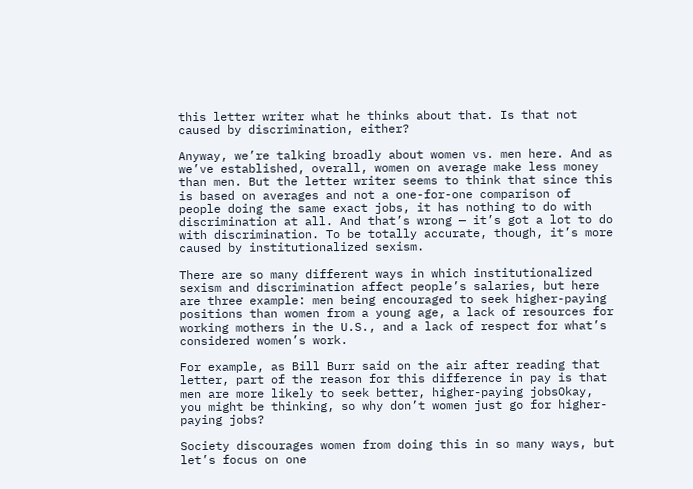this letter writer what he thinks about that. Is that not caused by discrimination, either?

Anyway, we’re talking broadly about women vs. men here. And as we’ve established, overall, women on average make less money than men. But the letter writer seems to think that since this is based on averages and not a one-for-one comparison of people doing the same exact jobs, it has nothing to do with discrimination at all. And that’s wrong — it’s got a lot to do with discrimination. To be totally accurate, though, it’s more caused by institutionalized sexism.

There are so many different ways in which institutionalized sexism and discrimination affect people’s salaries, but here are three example: men being encouraged to seek higher-paying positions than women from a young age, a lack of resources for working mothers in the U.S., and a lack of respect for what’s considered women’s work.

For example, as Bill Burr said on the air after reading that letter, part of the reason for this difference in pay is that men are more likely to seek better, higher-paying jobsOkay, you might be thinking, so why don’t women just go for higher-paying jobs?

Society discourages women from doing this in so many ways, but let’s focus on one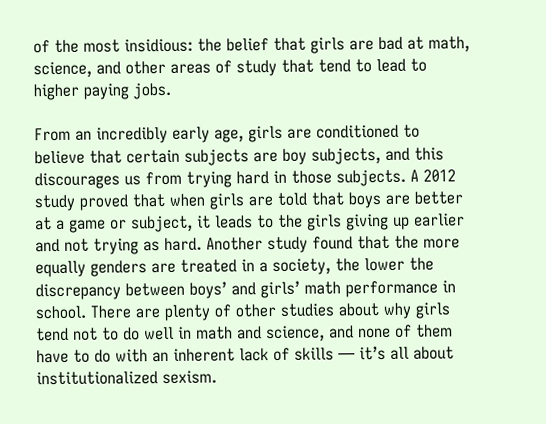of the most insidious: the belief that girls are bad at math, science, and other areas of study that tend to lead to higher paying jobs.

From an incredibly early age, girls are conditioned to believe that certain subjects are boy subjects, and this discourages us from trying hard in those subjects. A 2012 study proved that when girls are told that boys are better at a game or subject, it leads to the girls giving up earlier and not trying as hard. Another study found that the more equally genders are treated in a society, the lower the discrepancy between boys’ and girls’ math performance in school. There are plenty of other studies about why girls tend not to do well in math and science, and none of them have to do with an inherent lack of skills — it’s all about institutionalized sexism.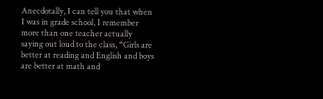Anecdotally, I can tell you that when I was in grade school, I remember more than one teacher actually saying out loud to the class, “Girls are better at reading and English and boys are better at math and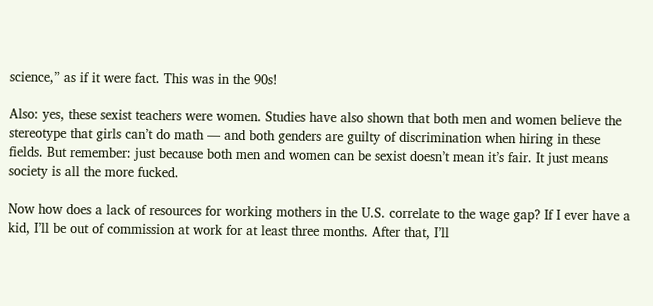science,” as if it were fact. This was in the 90s!

Also: yes, these sexist teachers were women. Studies have also shown that both men and women believe the stereotype that girls can’t do math — and both genders are guilty of discrimination when hiring in these fields. But remember: just because both men and women can be sexist doesn’t mean it’s fair. It just means society is all the more fucked.

Now how does a lack of resources for working mothers in the U.S. correlate to the wage gap? If I ever have a kid, I’ll be out of commission at work for at least three months. After that, I’ll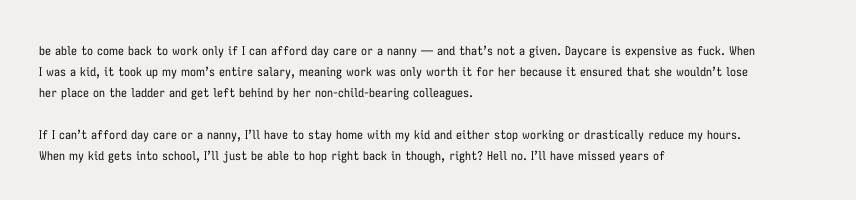be able to come back to work only if I can afford day care or a nanny — and that’s not a given. Daycare is expensive as fuck. When I was a kid, it took up my mom’s entire salary, meaning work was only worth it for her because it ensured that she wouldn’t lose her place on the ladder and get left behind by her non-child-bearing colleagues.

If I can’t afford day care or a nanny, I’ll have to stay home with my kid and either stop working or drastically reduce my hours. When my kid gets into school, I’ll just be able to hop right back in though, right? Hell no. I’ll have missed years of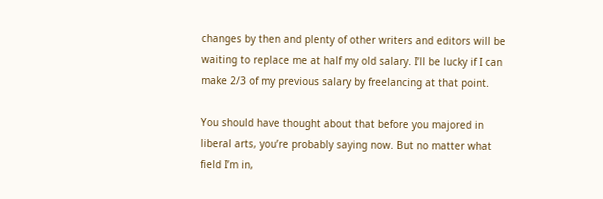changes by then and plenty of other writers and editors will be waiting to replace me at half my old salary. I’ll be lucky if I can make 2/3 of my previous salary by freelancing at that point.

You should have thought about that before you majored in liberal arts, you’re probably saying now. But no matter what field I’m in,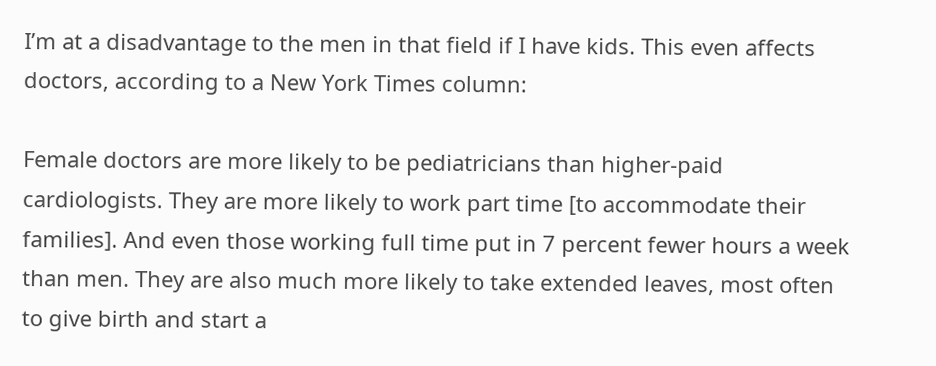I’m at a disadvantage to the men in that field if I have kids. This even affects doctors, according to a New York Times column:

Female doctors are more likely to be pediatricians than higher-paid cardiologists. They are more likely to work part time [to accommodate their families]. And even those working full time put in 7 percent fewer hours a week than men. They are also much more likely to take extended leaves, most often to give birth and start a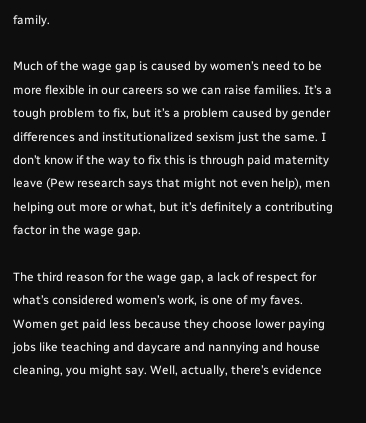family.

Much of the wage gap is caused by women’s need to be more flexible in our careers so we can raise families. It’s a tough problem to fix, but it’s a problem caused by gender differences and institutionalized sexism just the same. I don’t know if the way to fix this is through paid maternity leave (Pew research says that might not even help), men helping out more or what, but it’s definitely a contributing factor in the wage gap.

The third reason for the wage gap, a lack of respect for what’s considered women’s work, is one of my faves. Women get paid less because they choose lower paying jobs like teaching and daycare and nannying and house cleaning, you might say. Well, actually, there’s evidence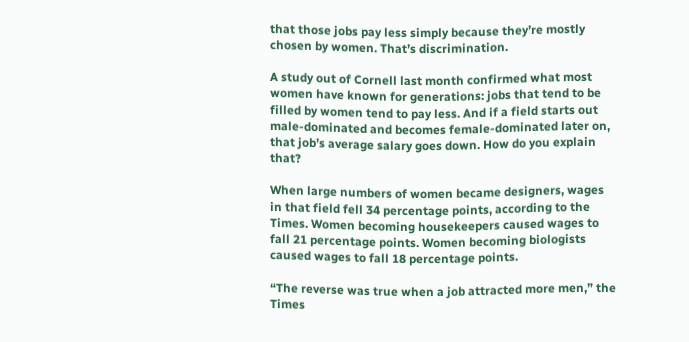that those jobs pay less simply because they’re mostly chosen by women. That’s discrimination.

A study out of Cornell last month confirmed what most women have known for generations: jobs that tend to be filled by women tend to pay less. And if a field starts out male-dominated and becomes female-dominated later on, that job’s average salary goes down. How do you explain that?

When large numbers of women became designers, wages in that field fell 34 percentage points, according to the Times. Women becoming housekeepers caused wages to fall 21 percentage points. Women becoming biologists caused wages to fall 18 percentage points.

“The reverse was true when a job attracted more men,” the Times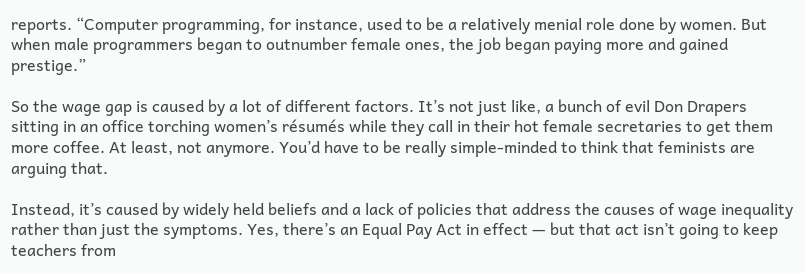reports. “Computer programming, for instance, used to be a relatively menial role done by women. But when male programmers began to outnumber female ones, the job began paying more and gained prestige.”

So the wage gap is caused by a lot of different factors. It’s not just like, a bunch of evil Don Drapers sitting in an office torching women’s résumés while they call in their hot female secretaries to get them more coffee. At least, not anymore. You’d have to be really simple-minded to think that feminists are arguing that.

Instead, it’s caused by widely held beliefs and a lack of policies that address the causes of wage inequality rather than just the symptoms. Yes, there’s an Equal Pay Act in effect — but that act isn’t going to keep teachers from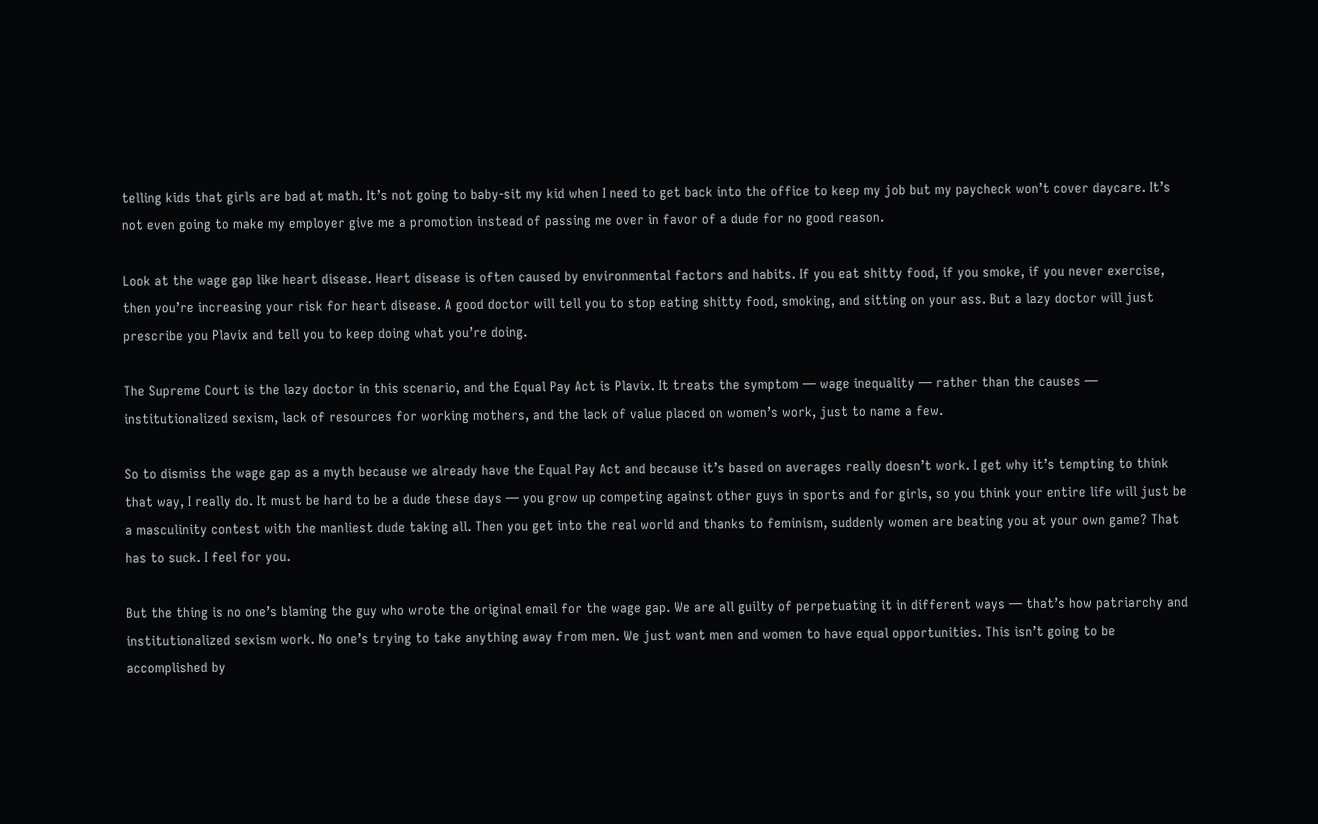telling kids that girls are bad at math. It’s not going to baby-sit my kid when I need to get back into the office to keep my job but my paycheck won’t cover daycare. It’s not even going to make my employer give me a promotion instead of passing me over in favor of a dude for no good reason.

Look at the wage gap like heart disease. Heart disease is often caused by environmental factors and habits. If you eat shitty food, if you smoke, if you never exercise, then you’re increasing your risk for heart disease. A good doctor will tell you to stop eating shitty food, smoking, and sitting on your ass. But a lazy doctor will just prescribe you Plavix and tell you to keep doing what you’re doing.

The Supreme Court is the lazy doctor in this scenario, and the Equal Pay Act is Plavix. It treats the symptom — wage inequality — rather than the causes — institutionalized sexism, lack of resources for working mothers, and the lack of value placed on women’s work, just to name a few.

So to dismiss the wage gap as a myth because we already have the Equal Pay Act and because it’s based on averages really doesn’t work. I get why it’s tempting to think that way, I really do. It must be hard to be a dude these days — you grow up competing against other guys in sports and for girls, so you think your entire life will just be a masculinity contest with the manliest dude taking all. Then you get into the real world and thanks to feminism, suddenly women are beating you at your own game? That has to suck. I feel for you.

But the thing is no one’s blaming the guy who wrote the original email for the wage gap. We are all guilty of perpetuating it in different ways — that’s how patriarchy and institutionalized sexism work. No one’s trying to take anything away from men. We just want men and women to have equal opportunities. This isn’t going to be accomplished by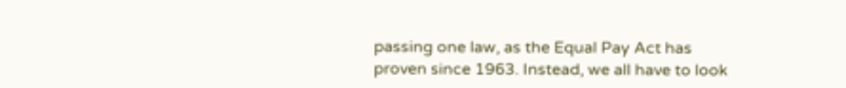passing one law, as the Equal Pay Act has proven since 1963. Instead, we all have to look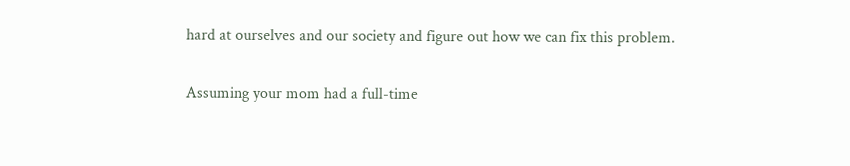hard at ourselves and our society and figure out how we can fix this problem.

Assuming your mom had a full-time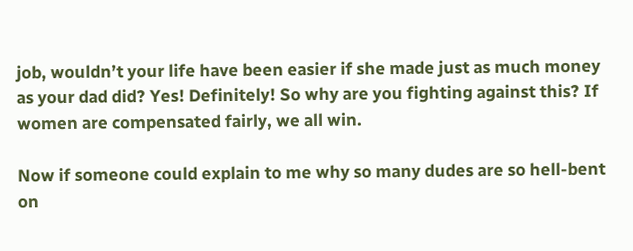job, wouldn’t your life have been easier if she made just as much money as your dad did? Yes! Definitely! So why are you fighting against this? If women are compensated fairly, we all win.

Now if someone could explain to me why so many dudes are so hell-bent on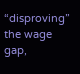“disproving” the wage gap,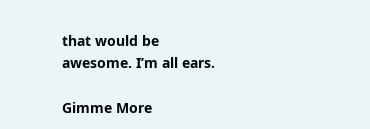that would be awesome. I’m all ears.

Gimme More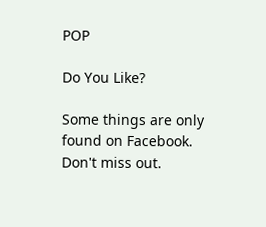POP

Do You Like?

Some things are only found on Facebook. Don't miss out.